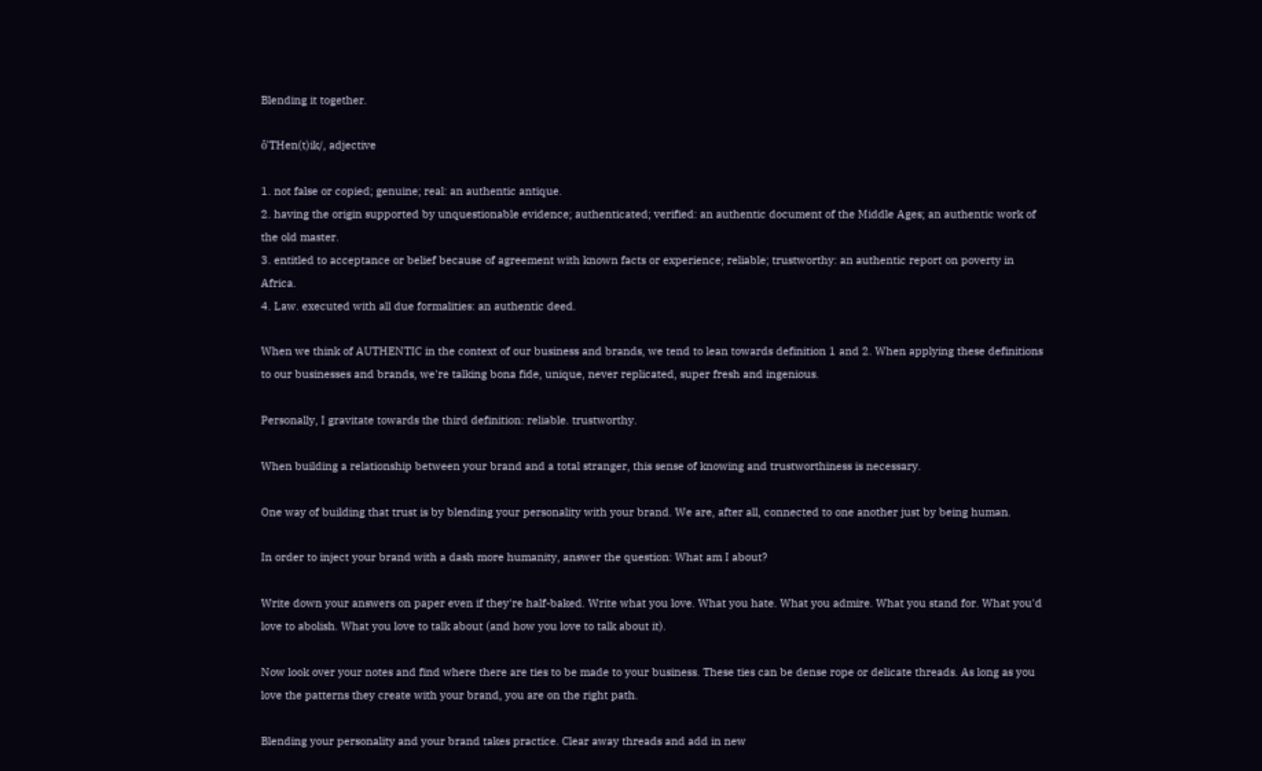Blending it together.

ôˈTHen(t)ik/, adjective

1. not false or copied; genuine; real: an authentic antique.
2. having the origin supported by unquestionable evidence; authenticated; verified: an authentic document of the Middle Ages; an authentic work of the old master.
3. entitled to acceptance or belief because of agreement with known facts or experience; reliable; trustworthy: an authentic report on poverty in Africa.
4. Law. executed with all due formalities: an authentic deed.

When we think of AUTHENTIC in the context of our business and brands, we tend to lean towards definition 1 and 2. When applying these definitions to our businesses and brands, we're talking bona fide, unique, never replicated, super fresh and ingenious.

Personally, I gravitate towards the third definition: reliable. trustworthy.

When building a relationship between your brand and a total stranger, this sense of knowing and trustworthiness is necessary.

One way of building that trust is by blending your personality with your brand. We are, after all, connected to one another just by being human.

In order to inject your brand with a dash more humanity, answer the question: What am I about?

Write down your answers on paper even if they're half-baked. Write what you love. What you hate. What you admire. What you stand for. What you'd love to abolish. What you love to talk about (and how you love to talk about it).

Now look over your notes and find where there are ties to be made to your business. These ties can be dense rope or delicate threads. As long as you love the patterns they create with your brand, you are on the right path.

Blending your personality and your brand takes practice. Clear away threads and add in new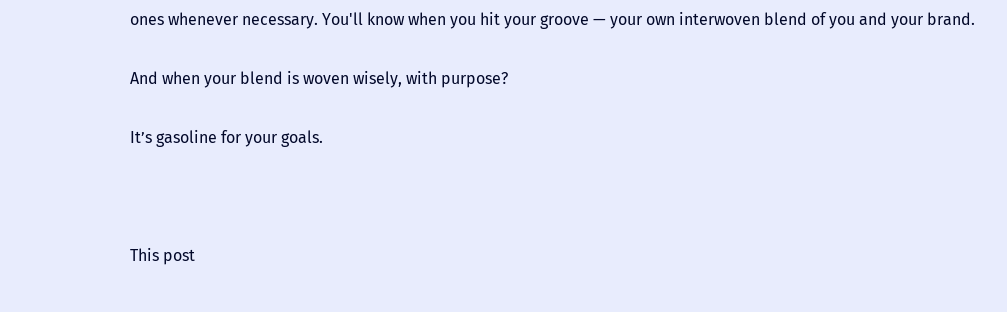ones whenever necessary. You'll know when you hit your groove — your own interwoven blend of you and your brand.

And when your blend is woven wisely, with purpose?

It’s gasoline for your goals.



This post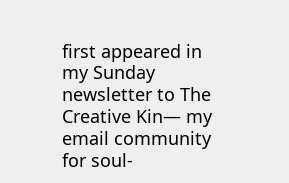first appeared in my Sunday newsletter to The Creative Kin— my email community for soul-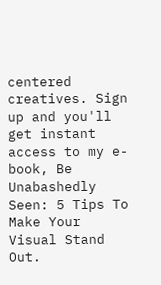centered creatives. Sign up and you'll get instant access to my e-book, Be Unabashedly Seen: 5 Tips To Make Your Visual Stand Out.